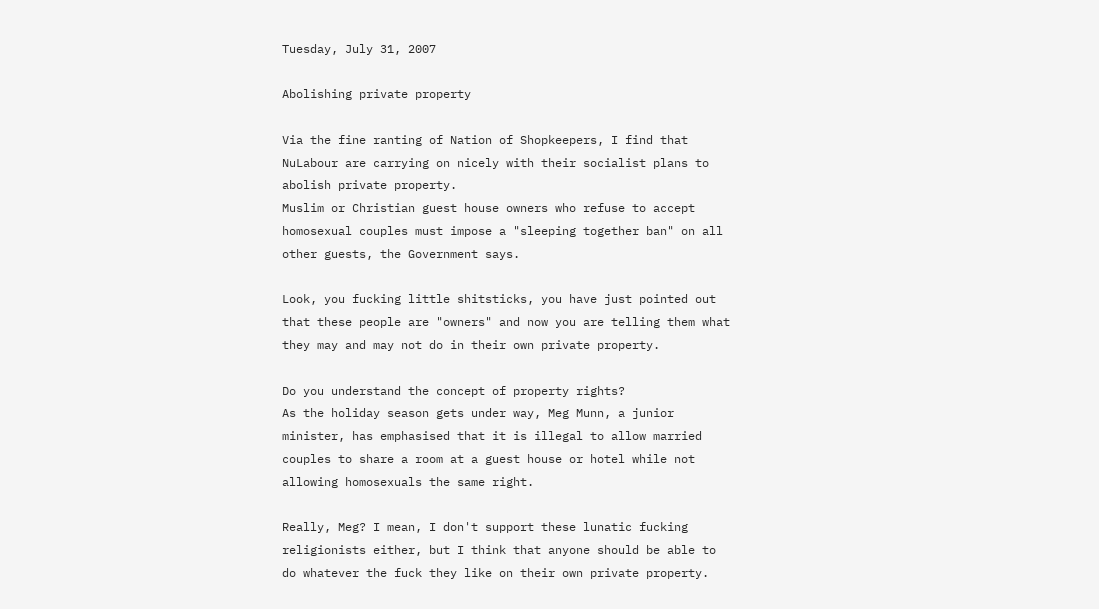Tuesday, July 31, 2007

Abolishing private property

Via the fine ranting of Nation of Shopkeepers, I find that NuLabour are carrying on nicely with their socialist plans to abolish private property.
Muslim or Christian guest house owners who refuse to accept homosexual couples must impose a "sleeping together ban" on all other guests, the Government says.

Look, you fucking little shitsticks, you have just pointed out that these people are "owners" and now you are telling them what they may and may not do in their own private property.

Do you understand the concept of property rights?
As the holiday season gets under way, Meg Munn, a junior minister, has emphasised that it is illegal to allow married couples to share a room at a guest house or hotel while not allowing homosexuals the same right.

Really, Meg? I mean, I don't support these lunatic fucking religionists either, but I think that anyone should be able to do whatever the fuck they like on their own private property.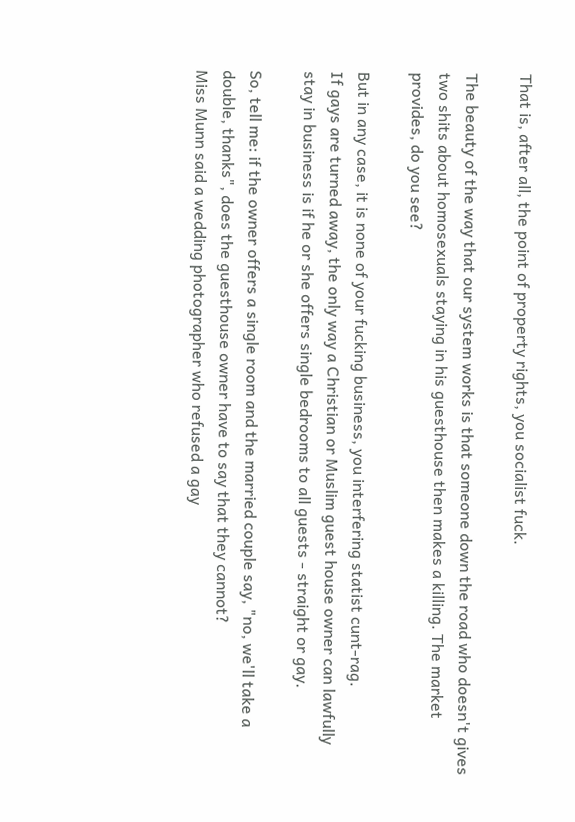That is, after all, the point of property rights, you socialist fuck.

The beauty of the way that our system works is that someone down the road who doesn't gives two shits about homosexuals staying in his guesthouse then makes a killing. The market provides, do you see?

But in any case, it is none of your fucking business, you interfering statist cunt-rag.
If gays are turned away, the only way a Christian or Muslim guest house owner can lawfully stay in business is if he or she offers single bedrooms to all guests - straight or gay.

So, tell me: if the owner offers a single room and the married couple say, "no, we'll take a double, thanks", does the guesthouse owner have to say that they cannot?
Miss Munn said a wedding photographer who refused a gay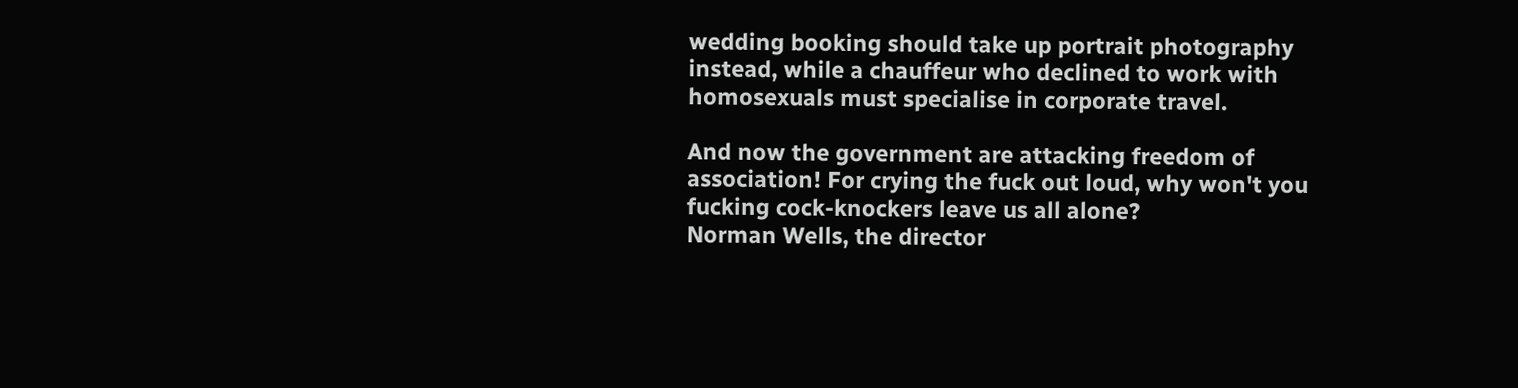wedding booking should take up portrait photography instead, while a chauffeur who declined to work with homosexuals must specialise in corporate travel.

And now the government are attacking freedom of association! For crying the fuck out loud, why won't you fucking cock-knockers leave us all alone?
Norman Wells, the director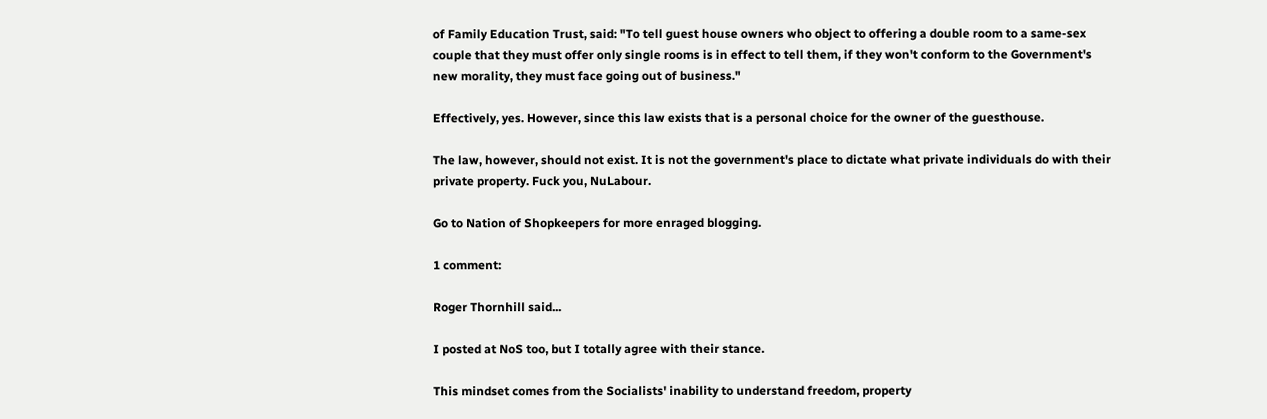of Family Education Trust, said: "To tell guest house owners who object to offering a double room to a same-sex couple that they must offer only single rooms is in effect to tell them, if they won't conform to the Government's new morality, they must face going out of business."

Effectively, yes. However, since this law exists that is a personal choice for the owner of the guesthouse.

The law, however, should not exist. It is not the government's place to dictate what private individuals do with their private property. Fuck you, NuLabour.

Go to Nation of Shopkeepers for more enraged blogging.

1 comment:

Roger Thornhill said...

I posted at NoS too, but I totally agree with their stance.

This mindset comes from the Socialists' inability to understand freedom, property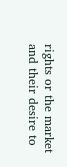rights or the market and their desire to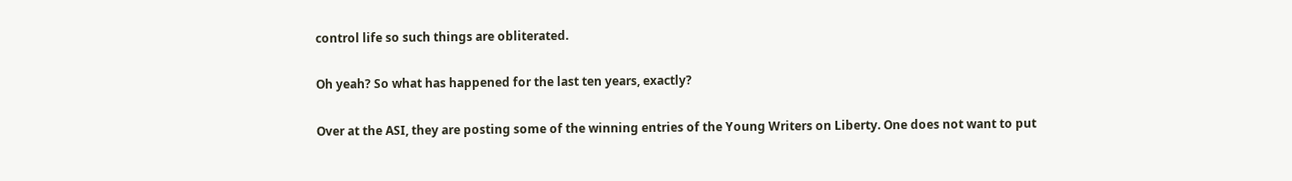control life so such things are obliterated.

Oh yeah? So what has happened for the last ten years, exactly?

Over at the ASI, they are posting some of the winning entries of the Young Writers on Liberty. One does not want to put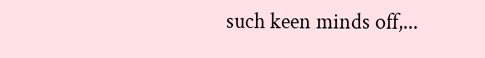such keen minds off,...